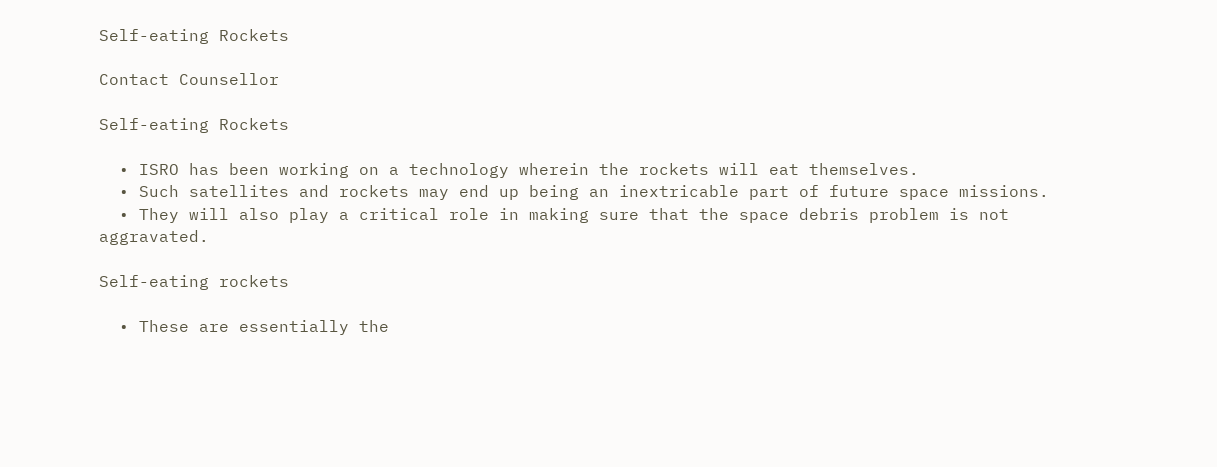Self-eating Rockets

Contact Counsellor

Self-eating Rockets

  • ISRO has been working on a technology wherein the rockets will eat themselves.
  • Such satellites and rockets may end up being an inextricable part of future space missions.
  • They will also play a critical role in making sure that the space debris problem is not aggravated.

Self-eating rockets

  • These are essentially the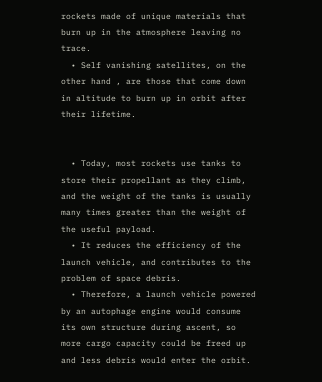rockets made of unique materials that burn up in the atmosphere leaving no trace.
  • Self vanishing satellites, on the other hand , are those that come down in altitude to burn up in orbit after their lifetime.


  • Today, most rockets use tanks to store their propellant as they climb, and the weight of the tanks is usually many times greater than the weight of the useful payload.
  • It reduces the efficiency of the launch vehicle, and contributes to the problem of space debris.
  • Therefore, a launch vehicle powered by an autophage engine would consume its own structure during ascent, so more cargo capacity could be freed up and less debris would enter the orbit.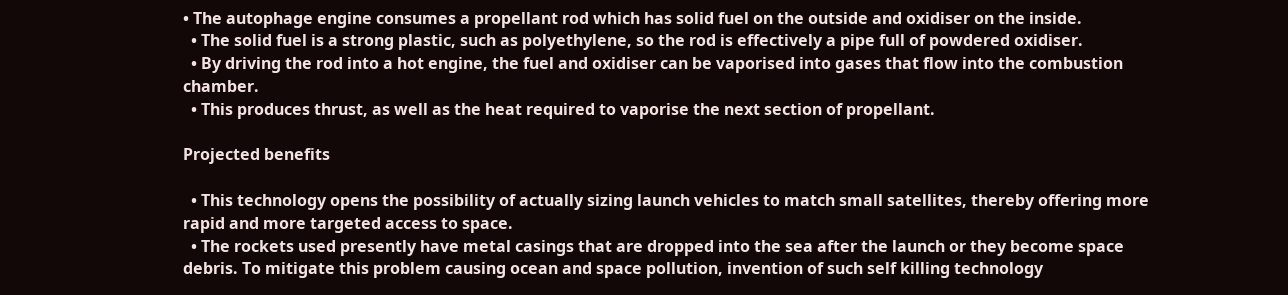• The autophage engine consumes a propellant rod which has solid fuel on the outside and oxidiser on the inside.
  • The solid fuel is a strong plastic, such as polyethylene, so the rod is effectively a pipe full of powdered oxidiser.
  • By driving the rod into a hot engine, the fuel and oxidiser can be vaporised into gases that flow into the combustion chamber.
  • This produces thrust, as well as the heat required to vaporise the next section of propellant.

Projected benefits

  • This technology opens the possibility of actually sizing launch vehicles to match small satellites, thereby offering more rapid and more targeted access to space.
  • The rockets used presently have metal casings that are dropped into the sea after the launch or they become space debris. To mitigate this problem causing ocean and space pollution, invention of such self killing technology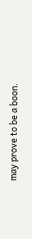may prove to be a boon.